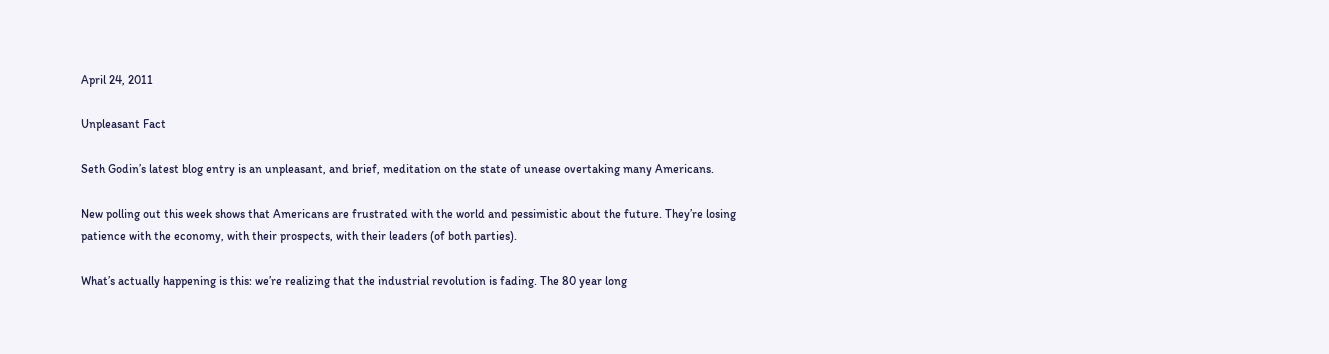April 24, 2011

Unpleasant Fact

Seth Godin’s latest blog entry is an unpleasant, and brief, meditation on the state of unease overtaking many Americans.

New polling out this week shows that Americans are frustrated with the world and pessimistic about the future. They’re losing patience with the economy, with their prospects, with their leaders (of both parties).

What’s actually happening is this: we’re realizing that the industrial revolution is fading. The 80 year long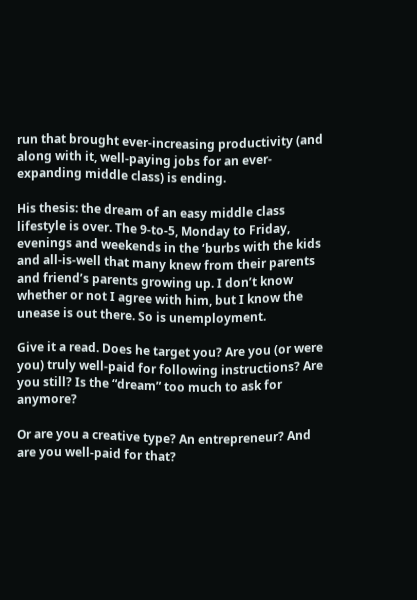run that brought ever-increasing productivity (and along with it, well-paying jobs for an ever-expanding middle class) is ending.

His thesis: the dream of an easy middle class lifestyle is over. The 9-to-5, Monday to Friday, evenings and weekends in the ‘burbs with the kids and all-is-well that many knew from their parents and friend’s parents growing up. I don’t know whether or not I agree with him, but I know the unease is out there. So is unemployment.

Give it a read. Does he target you? Are you (or were you) truly well-paid for following instructions? Are you still? Is the “dream” too much to ask for anymore?

Or are you a creative type? An entrepreneur? And are you well-paid for that?